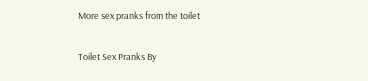More sex pranks from the toilet

Toilet Sex Pranks By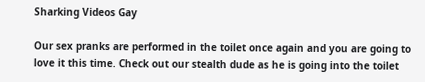Sharking Videos Gay

Our sex pranks are performed in the toilet once again and you are going to love it this time. Check out our stealth dude as he is going into the toilet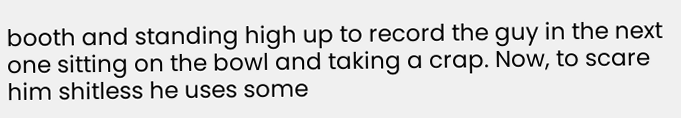booth and standing high up to record the guy in the next one sitting on the bowl and taking a crap. Now, to scare him shitless he uses some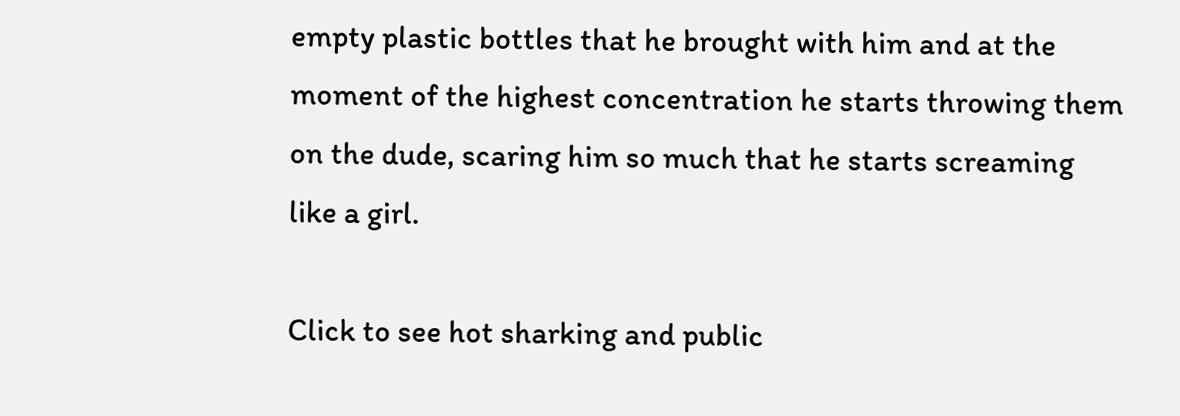empty plastic bottles that he brought with him and at the moment of the highest concentration he starts throwing them on the dude, scaring him so much that he starts screaming like a girl.

Click to see hot sharking and public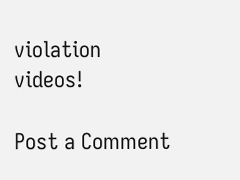violation videos!

Post a Comment